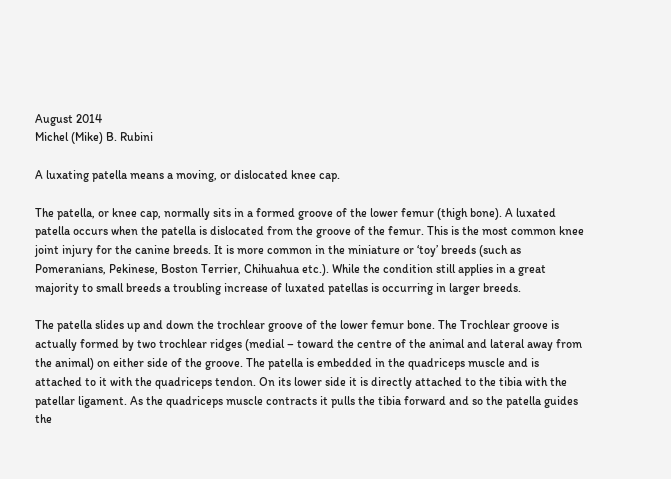August 2014
Michel (Mike) B. Rubini

A luxating patella means a moving, or dislocated knee cap.

The patella, or knee cap, normally sits in a formed groove of the lower femur (thigh bone). A luxated patella occurs when the patella is dislocated from the groove of the femur. This is the most common knee joint injury for the canine breeds. It is more common in the miniature or ‘toy’ breeds (such as Pomeranians, Pekinese, Boston Terrier, Chihuahua etc.). While the condition still applies in a great majority to small breeds a troubling increase of luxated patellas is occurring in larger breeds.

The patella slides up and down the trochlear groove of the lower femur bone. The Trochlear groove is actually formed by two trochlear ridges (medial – toward the centre of the animal and lateral away from the animal) on either side of the groove. The patella is embedded in the quadriceps muscle and is attached to it with the quadriceps tendon. On its lower side it is directly attached to the tibia with the patellar ligament. As the quadriceps muscle contracts it pulls the tibia forward and so the patella guides the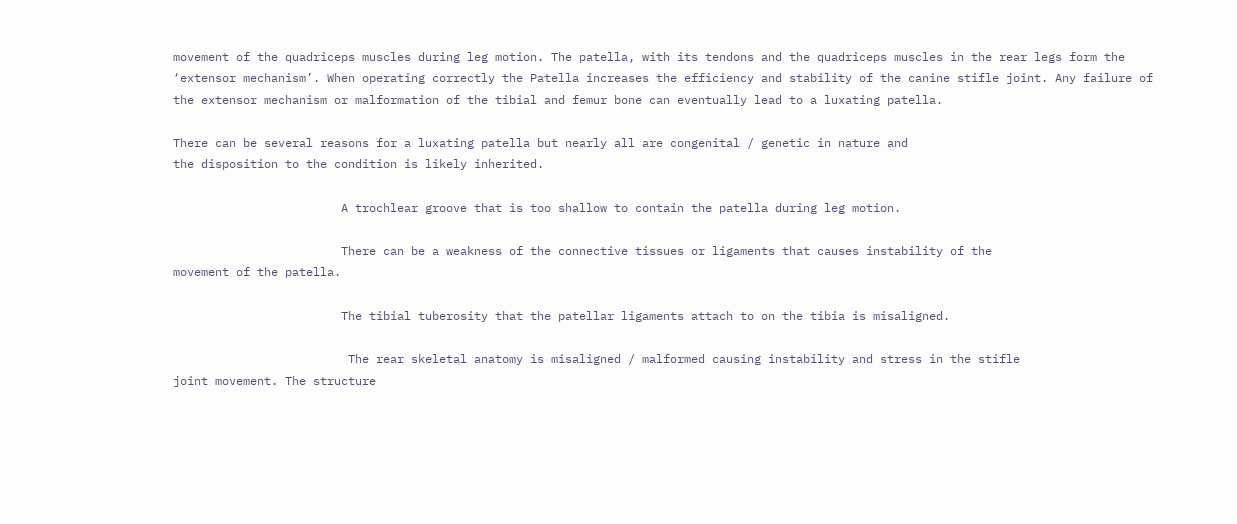movement of the quadriceps muscles during leg motion. The patella, with its tendons and the quadriceps muscles in the rear legs form the ‘extensor mechanism’. When operating correctly the Patella increases the efficiency and stability of the canine stifle joint. Any failure of the extensor mechanism or malformation of the tibial and femur bone can eventually lead to a luxating patella.

There can be several reasons for a luxating patella but nearly all are congenital / genetic in nature and
the disposition to the condition is likely inherited.

                        A trochlear groove that is too shallow to contain the patella during leg motion.

                        There can be a weakness of the connective tissues or ligaments that causes instability of the
movement of the patella.

                        The tibial tuberosity that the patellar ligaments attach to on the tibia is misaligned.

                         The rear skeletal anatomy is misaligned / malformed causing instability and stress in the stifle
joint movement. The structure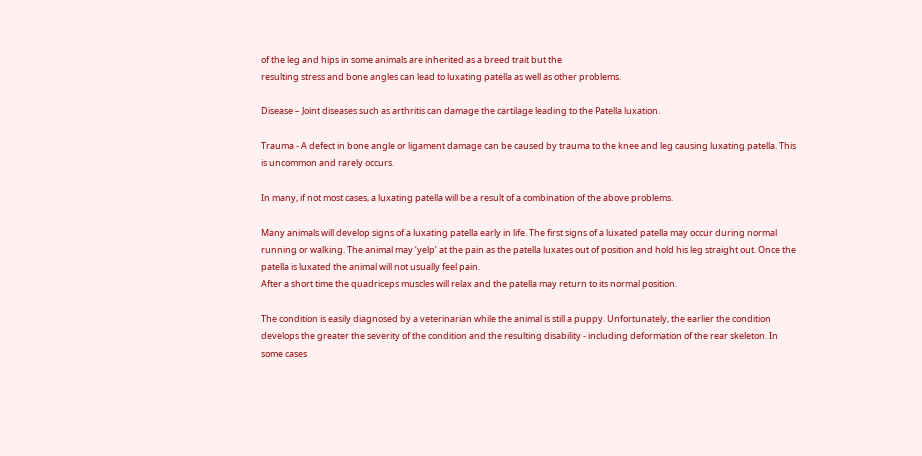of the leg and hips in some animals are inherited as a breed trait but the
resulting stress and bone angles can lead to luxating patella as well as other problems.

Disease – Joint diseases such as arthritis can damage the cartilage leading to the Patella luxation.

Trauma - A defect in bone angle or ligament damage can be caused by trauma to the knee and leg causing luxating patella. This is uncommon and rarely occurs.

In many, if not most cases, a luxating patella will be a result of a combination of the above problems.

Many animals will develop signs of a luxating patella early in life. The first signs of a luxated patella may occur during normal running or walking. The animal may ‘yelp’ at the pain as the patella luxates out of position and hold his leg straight out. Once the patella is luxated the animal will not usually feel pain.
After a short time the quadriceps muscles will relax and the patella may return to its normal position.

The condition is easily diagnosed by a veterinarian while the animal is still a puppy. Unfortunately, the earlier the condition develops the greater the severity of the condition and the resulting disability - including deformation of the rear skeleton. In some cases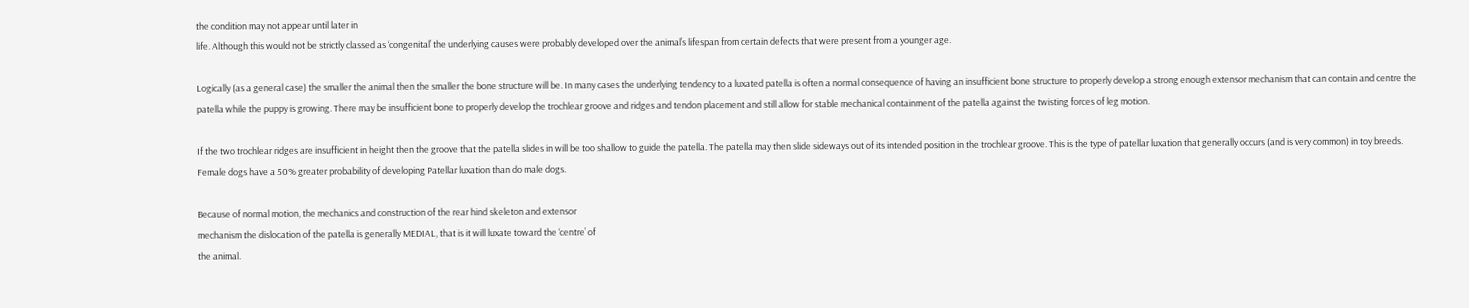the condition may not appear until later in
life. Although this would not be strictly classed as ‘congenital’ the underlying causes were probably developed over the animal’s lifespan from certain defects that were present from a younger age.

Logically (as a general case) the smaller the animal then the smaller the bone structure will be. In many cases the underlying tendency to a luxated patella is often a normal consequence of having an insufficient bone structure to properly develop a strong enough extensor mechanism that can contain and centre the patella while the puppy is growing. There may be insufficient bone to properly develop the trochlear groove and ridges and tendon placement and still allow for stable mechanical containment of the patella against the twisting forces of leg motion.

If the two trochlear ridges are insufficient in height then the groove that the patella slides in will be too shallow to guide the patella. The patella may then slide sideways out of its intended position in the trochlear groove. This is the type of patellar luxation that generally occurs (and is very common) in toy breeds. Female dogs have a 50% greater probability of developing Patellar luxation than do male dogs.

Because of normal motion, the mechanics and construction of the rear hind skeleton and extensor
mechanism the dislocation of the patella is generally MEDIAL, that is it will luxate toward the ‘centre’ of
the animal.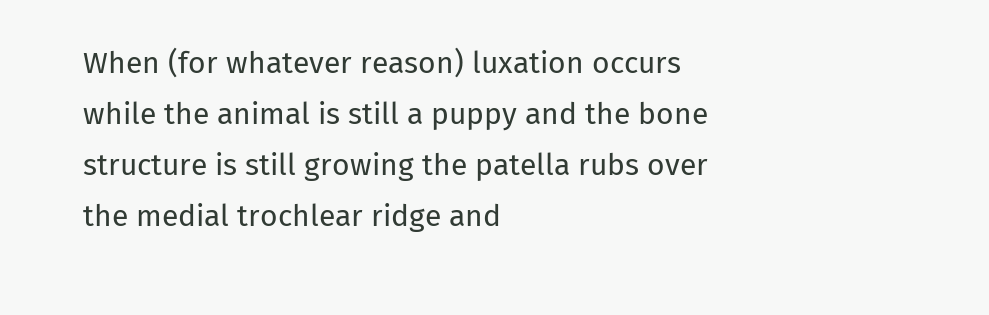When (for whatever reason) luxation occurs while the animal is still a puppy and the bone structure is still growing the patella rubs over the medial trochlear ridge and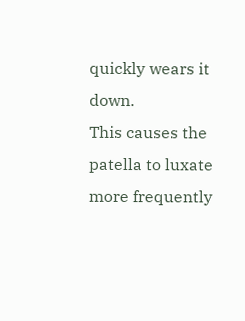quickly wears it down.
This causes the patella to luxate more frequently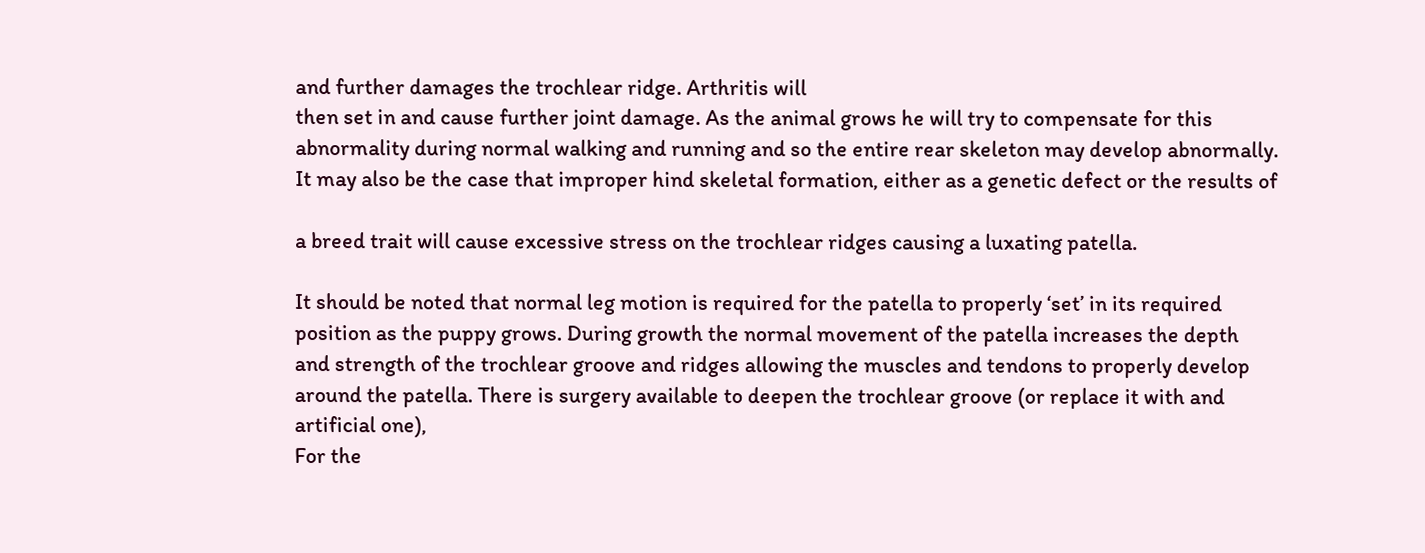and further damages the trochlear ridge. Arthritis will
then set in and cause further joint damage. As the animal grows he will try to compensate for this
abnormality during normal walking and running and so the entire rear skeleton may develop abnormally.
It may also be the case that improper hind skeletal formation, either as a genetic defect or the results of

a breed trait will cause excessive stress on the trochlear ridges causing a luxating patella.

It should be noted that normal leg motion is required for the patella to properly ‘set’ in its required
position as the puppy grows. During growth the normal movement of the patella increases the depth
and strength of the trochlear groove and ridges allowing the muscles and tendons to properly develop
around the patella. There is surgery available to deepen the trochlear groove (or replace it with and
artificial one),
For the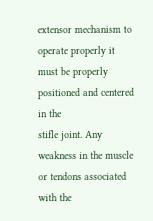extensor mechanism to operate properly it must be properly positioned and centered in the
stifle joint. Any weakness in the muscle or tendons associated with the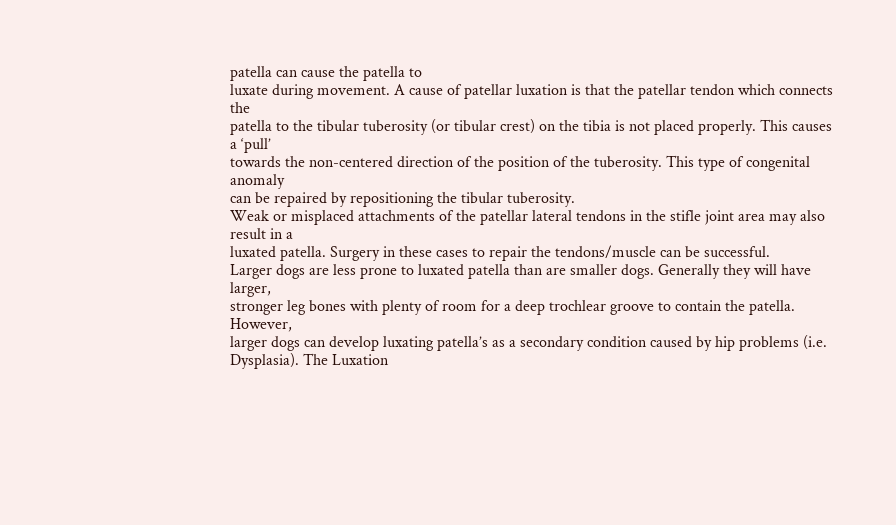patella can cause the patella to
luxate during movement. A cause of patellar luxation is that the patellar tendon which connects the
patella to the tibular tuberosity (or tibular crest) on the tibia is not placed properly. This causes a ‘pull’
towards the non-centered direction of the position of the tuberosity. This type of congenital anomaly
can be repaired by repositioning the tibular tuberosity.
Weak or misplaced attachments of the patellar lateral tendons in the stifle joint area may also result in a
luxated patella. Surgery in these cases to repair the tendons/muscle can be successful.
Larger dogs are less prone to luxated patella than are smaller dogs. Generally they will have larger,
stronger leg bones with plenty of room for a deep trochlear groove to contain the patella. However,
larger dogs can develop luxating patella’s as a secondary condition caused by hip problems (i.e.
Dysplasia). The Luxation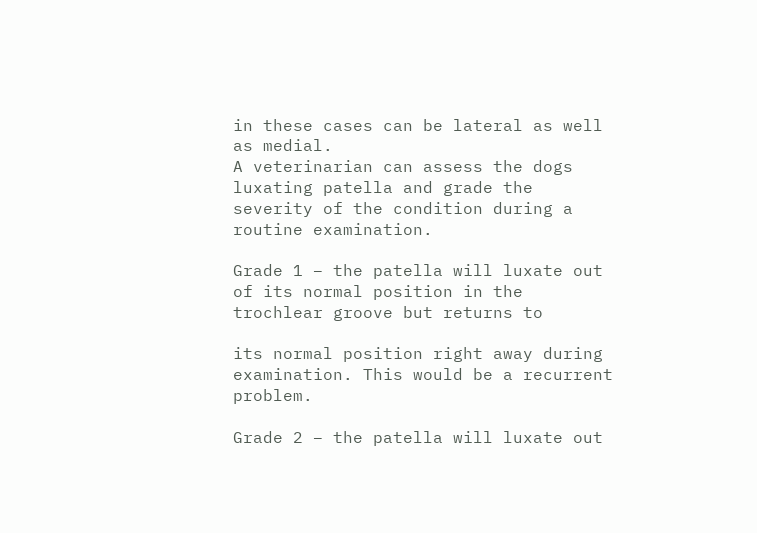in these cases can be lateral as well as medial.
A veterinarian can assess the dogs luxating patella and grade the severity of the condition during a
routine examination.

Grade 1 – the patella will luxate out of its normal position in the trochlear groove but returns to

its normal position right away during examination. This would be a recurrent problem.

Grade 2 – the patella will luxate out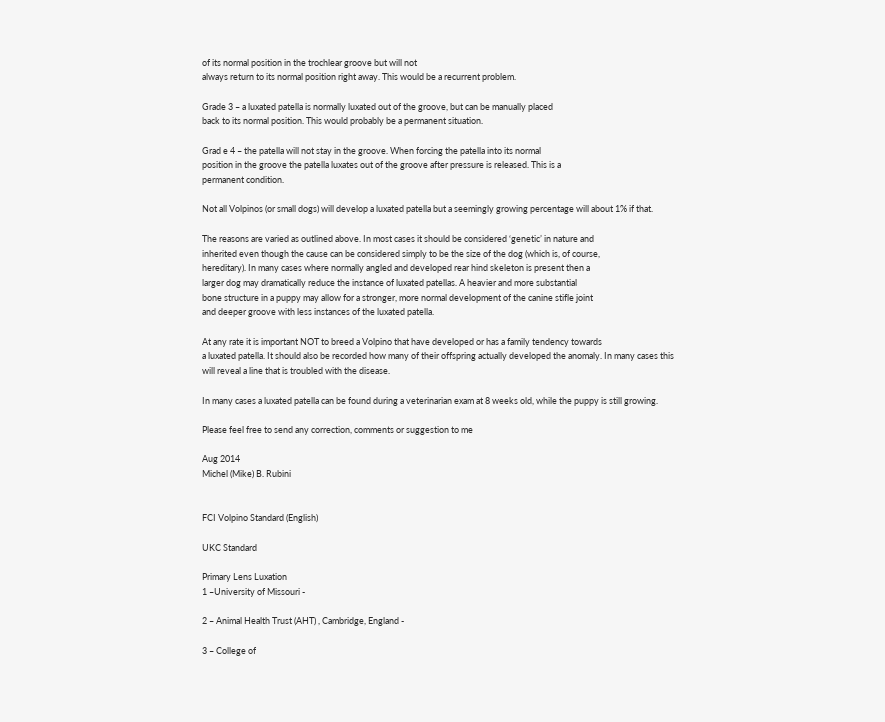of its normal position in the trochlear groove but will not
always return to its normal position right away. This would be a recurrent problem.

Grade 3 – a luxated patella is normally luxated out of the groove, but can be manually placed
back to its normal position. This would probably be a permanent situation.

Grad e 4 – the patella will not stay in the groove. When forcing the patella into its normal
position in the groove the patella luxates out of the groove after pressure is released. This is a
permanent condition.

Not all Volpinos (or small dogs) will develop a luxated patella but a seemingly growing percentage will about 1% if that.

The reasons are varied as outlined above. In most cases it should be considered ‘genetic’ in nature and
inherited even though the cause can be considered simply to be the size of the dog (which is, of course,
hereditary). In many cases where normally angled and developed rear hind skeleton is present then a
larger dog may dramatically reduce the instance of luxated patellas. A heavier and more substantial
bone structure in a puppy may allow for a stronger, more normal development of the canine stifle joint
and deeper groove with less instances of the luxated patella.

At any rate it is important NOT to breed a Volpino that have developed or has a family tendency towards
a luxated patella. It should also be recorded how many of their offspring actually developed the anomaly. In many cases this will reveal a line that is troubled with the disease.

In many cases a luxated patella can be found during a veterinarian exam at 8 weeks old, while the puppy is still growing.

Please feel free to send any correction, comments or suggestion to me

Aug 2014
Michel (Mike) B. Rubini


FCI Volpino Standard (English)

UKC Standard

Primary Lens Luxation
1 –University of Missouri -

2 – Animal Health Trust (AHT) , Cambridge, England -

3 – College of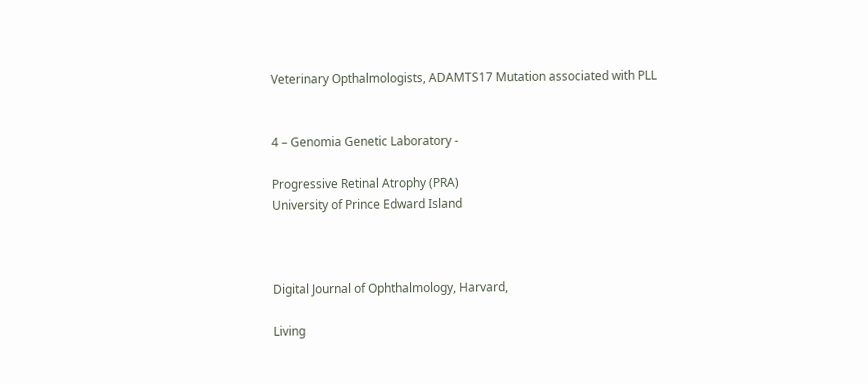Veterinary Opthalmologists, ADAMTS17 Mutation associated with PLL


4 – Genomia Genetic Laboratory -

Progressive Retinal Atrophy (PRA)
University of Prince Edward Island



Digital Journal of Ophthalmology, Harvard,

Living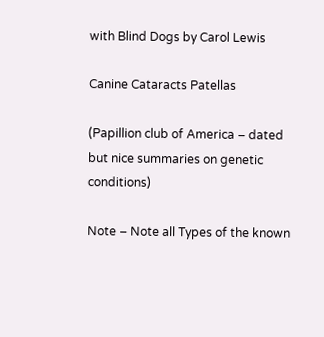with Blind Dogs by Carol Lewis

Canine Cataracts Patellas

(Papillion club of America – dated but nice summaries on genetic conditions)

Note – Note all Types of the known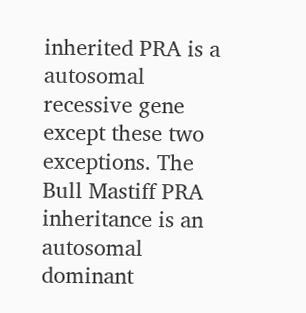inherited PRA is a autosomal recessive gene except these two exceptions. The Bull Mastiff PRA inheritance is an autosomal dominant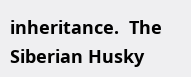inheritance.  The Siberian Husky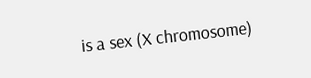is a sex (X chromosome)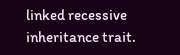linked recessive inheritance trait.